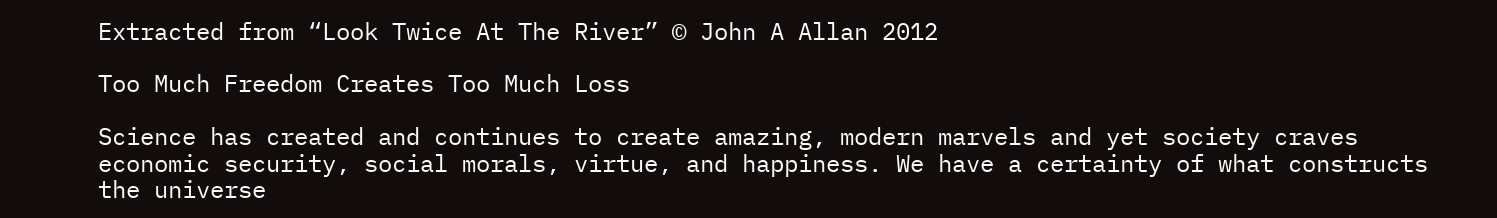Extracted from “Look Twice At The River” © John A Allan 2012

Too Much Freedom Creates Too Much Loss

Science has created and continues to create amazing, modern marvels and yet society craves economic security, social morals, virtue, and happiness. We have a certainty of what constructs the universe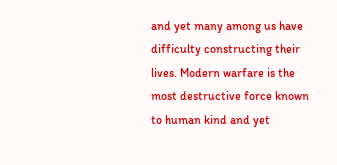and yet many among us have difficulty constructing their lives. Modern warfare is the most destructive force known to human kind and yet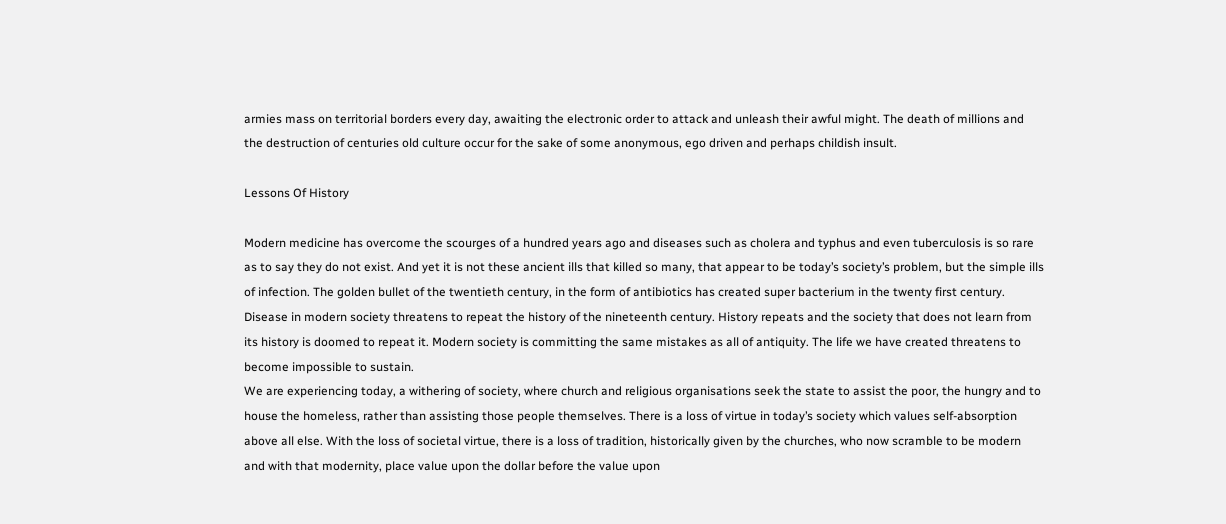armies mass on territorial borders every day, awaiting the electronic order to attack and unleash their awful might. The death of millions and the destruction of centuries old culture occur for the sake of some anonymous, ego driven and perhaps childish insult.

Lessons Of History

Modern medicine has overcome the scourges of a hundred years ago and diseases such as cholera and typhus and even tuberculosis is so rare as to say they do not exist. And yet it is not these ancient ills that killed so many, that appear to be today’s society’s problem, but the simple ills of infection. The golden bullet of the twentieth century, in the form of antibiotics has created super bacterium in the twenty first century. Disease in modern society threatens to repeat the history of the nineteenth century. History repeats and the society that does not learn from its history is doomed to repeat it. Modern society is committing the same mistakes as all of antiquity. The life we have created threatens to become impossible to sustain.
We are experiencing today, a withering of society, where church and religious organisations seek the state to assist the poor, the hungry and to house the homeless, rather than assisting those people themselves. There is a loss of virtue in today’s society which values self-absorption above all else. With the loss of societal virtue, there is a loss of tradition, historically given by the churches, who now scramble to be modern and with that modernity, place value upon the dollar before the value upon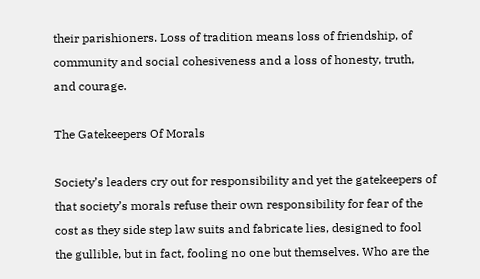their parishioners. Loss of tradition means loss of friendship, of community and social cohesiveness and a loss of honesty, truth, and courage.

The Gatekeepers Of Morals

Society’s leaders cry out for responsibility and yet the gatekeepers of that society’s morals refuse their own responsibility for fear of the cost as they side step law suits and fabricate lies, designed to fool the gullible, but in fact, fooling no one but themselves. Who are the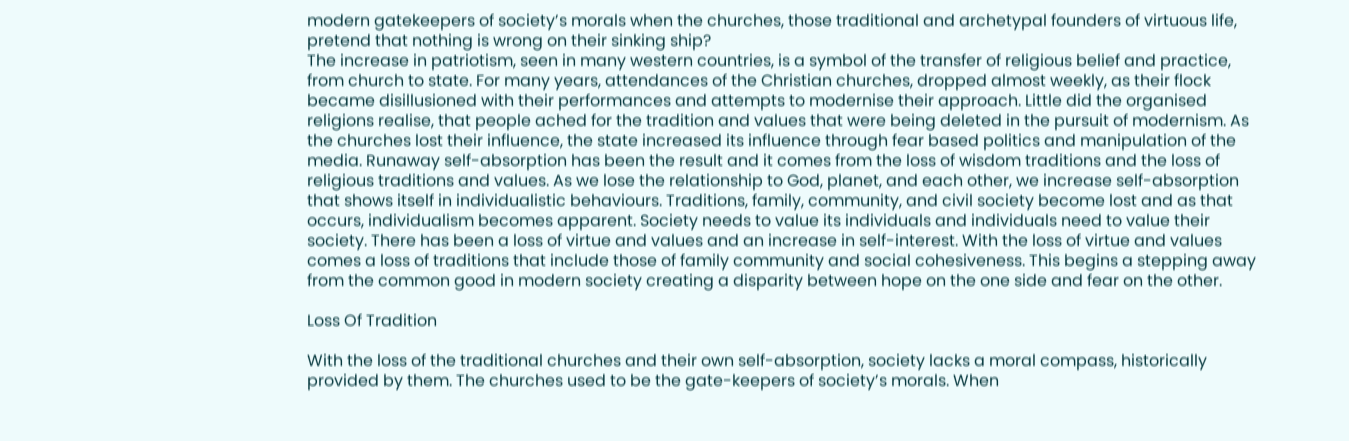modern gatekeepers of society’s morals when the churches, those traditional and archetypal founders of virtuous life, pretend that nothing is wrong on their sinking ship?
The increase in patriotism, seen in many western countries, is a symbol of the transfer of religious belief and practice, from church to state. For many years, attendances of the Christian churches, dropped almost weekly, as their flock became disillusioned with their performances and attempts to modernise their approach. Little did the organised religions realise, that people ached for the tradition and values that were being deleted in the pursuit of modernism. As the churches lost their influence, the state increased its influence through fear based politics and manipulation of the media. Runaway self-absorption has been the result and it comes from the loss of wisdom traditions and the loss of religious traditions and values. As we lose the relationship to God, planet, and each other, we increase self-absorption that shows itself in individualistic behaviours. Traditions, family, community, and civil society become lost and as that occurs, individualism becomes apparent. Society needs to value its individuals and individuals need to value their society. There has been a loss of virtue and values and an increase in self-interest. With the loss of virtue and values comes a loss of traditions that include those of family community and social cohesiveness. This begins a stepping away from the common good in modern society creating a disparity between hope on the one side and fear on the other.

Loss Of Tradition

With the loss of the traditional churches and their own self-absorption, society lacks a moral compass, historically provided by them. The churches used to be the gate-keepers of society’s morals. When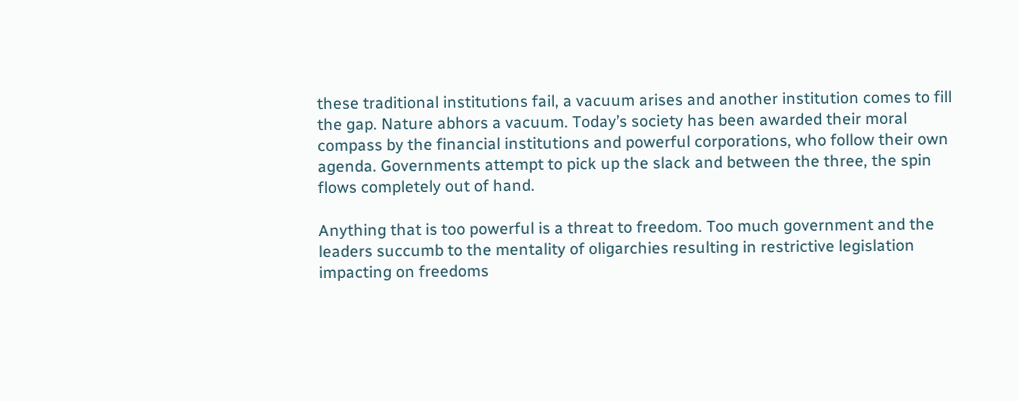these traditional institutions fail, a vacuum arises and another institution comes to fill the gap. Nature abhors a vacuum. Today’s society has been awarded their moral compass by the financial institutions and powerful corporations, who follow their own agenda. Governments attempt to pick up the slack and between the three, the spin flows completely out of hand.

Anything that is too powerful is a threat to freedom. Too much government and the leaders succumb to the mentality of oligarchies resulting in restrictive legislation impacting on freedoms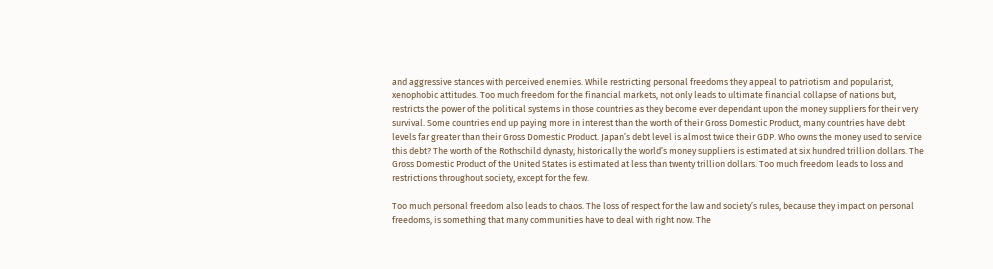and aggressive stances with perceived enemies. While restricting personal freedoms they appeal to patriotism and popularist, xenophobic attitudes. Too much freedom for the financial markets, not only leads to ultimate financial collapse of nations but, restricts the power of the political systems in those countries as they become ever dependant upon the money suppliers for their very survival. Some countries end up paying more in interest than the worth of their Gross Domestic Product, many countries have debt levels far greater than their Gross Domestic Product. Japan’s debt level is almost twice their GDP. Who owns the money used to service this debt? The worth of the Rothschild dynasty, historically the world’s money suppliers is estimated at six hundred trillion dollars. The Gross Domestic Product of the United States is estimated at less than twenty trillion dollars. Too much freedom leads to loss and restrictions throughout society, except for the few.

Too much personal freedom also leads to chaos. The loss of respect for the law and society’s rules, because they impact on personal freedoms, is something that many communities have to deal with right now. The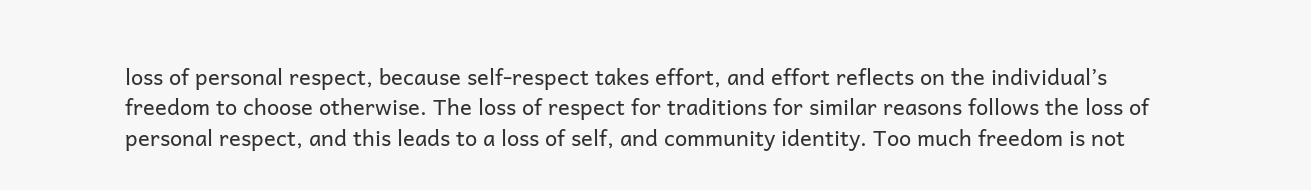loss of personal respect, because self-respect takes effort, and effort reflects on the individual’s freedom to choose otherwise. The loss of respect for traditions for similar reasons follows the loss of personal respect, and this leads to a loss of self, and community identity. Too much freedom is not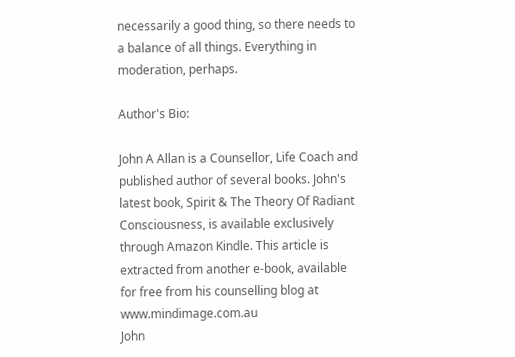necessarily a good thing, so there needs to a balance of all things. Everything in moderation, perhaps.

Author's Bio:

John A Allan is a Counsellor, Life Coach and published author of several books. John's latest book, Spirit & The Theory Of Radiant Consciousness, is available exclusively through Amazon Kindle. This article is extracted from another e-book, available for free from his counselling blog at www.mindimage.com.au
John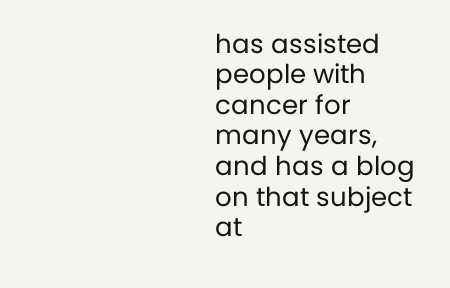has assisted people with cancer for many years, and has a blog on that subject at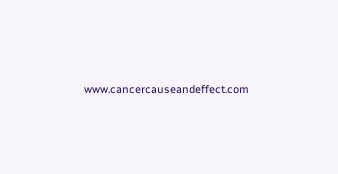www.cancercauseandeffect.com